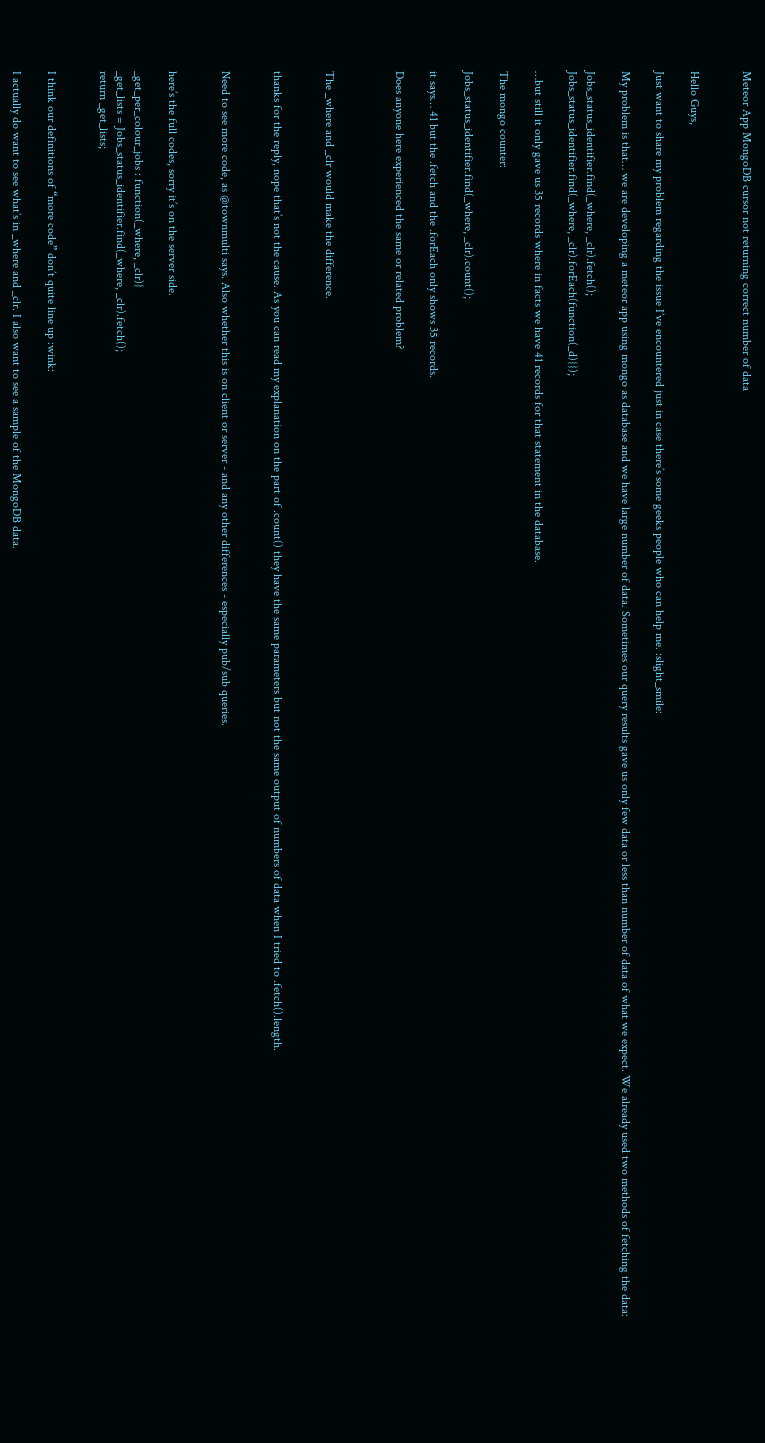Meteor App MongoDB cursor not returning correct number of data


Hello Guys,

Just want to share my problem regarding the issue I’ve encountered just in case there’s some geeks people who can help me. :slight_smile:

My problem is that… we are developing a meteor app using mongo as database and we have large number of data. Sometimes our query results gave us only few data or less than number of data of what we expect. We already used two methods of fetching the data:

Jobs_status_identifier.find(_where, _clr).fetch();
Jobs_status_identifier.find(_where, _clr).forEach(function(_d){});

…but still it only gave us 35 records where in facts we have 41 records for that statement in the database.

The mongo counter:

Jobs_status_identifier.find(_where, _clr).count();

it says… 41 but the .fetch and the .forEach only shows 35 records.

Does anyone here experienced the same or related problem?



The _where and _clr would make the difference.


thanks for the reply, nope that’s not the cause. As you can read my explanation on the part of .count() they have the same parameters but not the same output of numbers of data when I tried to .fetch().length.


Need to see more code, as @townmulti says. Also whether this is on client or server - and any other differences - especially pub/sub queries.


here’s the full codes, sorry it’s on the server side.

_get_per_colour_jobs : function(_where, _clr){
_get_lists = Jobs_status_identifier.find(_where, _clr).fetch();
return _get_lists;


I think our definitions of “more code” don’t quite line up :wink:

I actually do want to see what’s in _where and _clr. I also want to see a sample of the MongoDB data.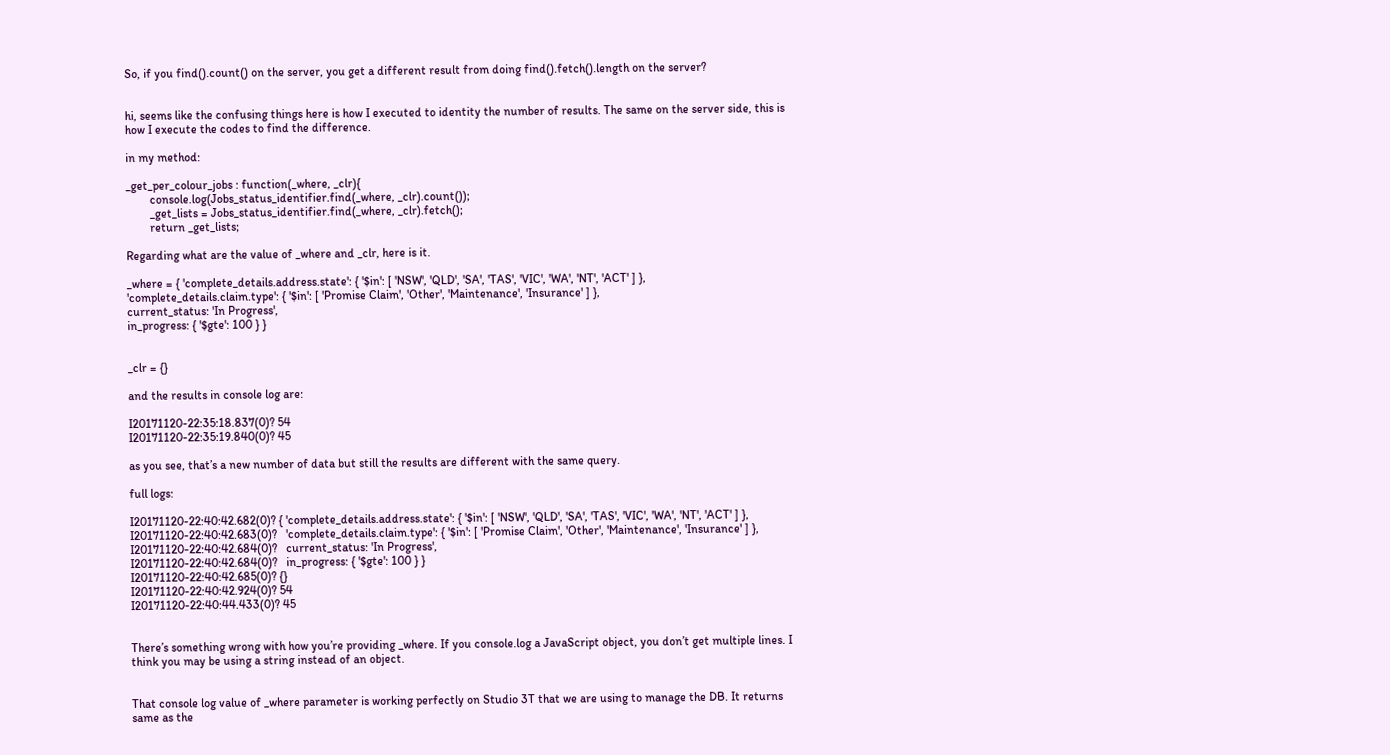So, if you find().count() on the server, you get a different result from doing find().fetch().length on the server?


hi, seems like the confusing things here is how I executed to identity the number of results. The same on the server side, this is how I execute the codes to find the difference.

in my method:

_get_per_colour_jobs : function(_where, _clr){
        console.log(Jobs_status_identifier.find(_where, _clr).count());
        _get_lists = Jobs_status_identifier.find(_where, _clr).fetch();
        return _get_lists;

Regarding what are the value of _where and _clr, here is it.

_where = { 'complete_details.address.state': { '$in': [ 'NSW', 'QLD', 'SA', 'TAS', 'VIC', 'WA', 'NT', 'ACT' ] },
'complete_details.claim.type': { '$in': [ 'Promise Claim', 'Other', 'Maintenance', 'Insurance' ] },
current_status: 'In Progress',
in_progress: { '$gte': 100 } }


_clr = {}

and the results in console log are:

I20171120-22:35:18.837(0)? 54
I20171120-22:35:19.840(0)? 45

as you see, that’s a new number of data but still the results are different with the same query.

full logs:

I20171120-22:40:42.682(0)? { 'complete_details.address.state': { '$in': [ 'NSW', 'QLD', 'SA', 'TAS', 'VIC', 'WA', 'NT', 'ACT' ] },
I20171120-22:40:42.683(0)?   'complete_details.claim.type': { '$in': [ 'Promise Claim', 'Other', 'Maintenance', 'Insurance' ] },
I20171120-22:40:42.684(0)?   current_status: 'In Progress',
I20171120-22:40:42.684(0)?   in_progress: { '$gte': 100 } }
I20171120-22:40:42.685(0)? {}
I20171120-22:40:42.924(0)? 54
I20171120-22:40:44.433(0)? 45


There’s something wrong with how you’re providing _where. If you console.log a JavaScript object, you don’t get multiple lines. I think you may be using a string instead of an object.


That console log value of _where parameter is working perfectly on Studio 3T that we are using to manage the DB. It returns same as the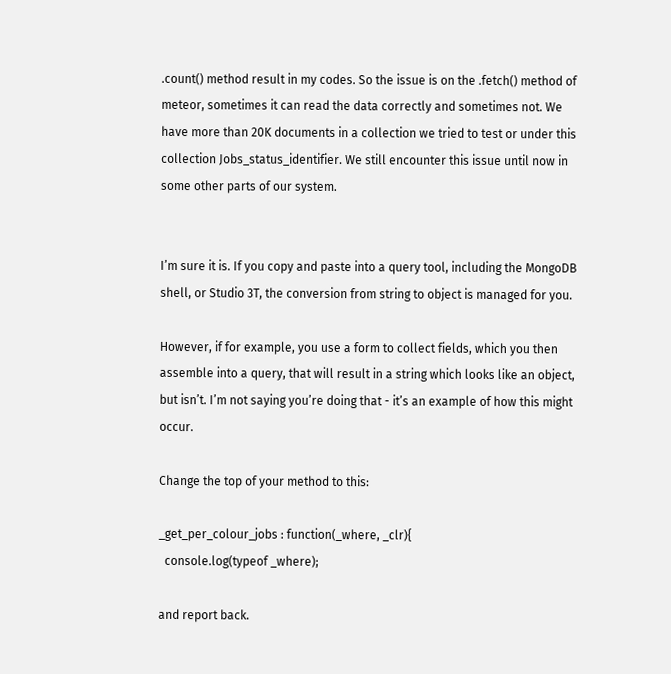.count() method result in my codes. So the issue is on the .fetch() method of meteor, sometimes it can read the data correctly and sometimes not. We have more than 20K documents in a collection we tried to test or under this collection Jobs_status_identifier. We still encounter this issue until now in some other parts of our system.


I’m sure it is. If you copy and paste into a query tool, including the MongoDB shell, or Studio 3T, the conversion from string to object is managed for you.

However, if for example, you use a form to collect fields, which you then assemble into a query, that will result in a string which looks like an object, but isn’t. I’m not saying you’re doing that - it’s an example of how this might occur.

Change the top of your method to this:

_get_per_colour_jobs : function(_where, _clr){
  console.log(typeof _where);

and report back.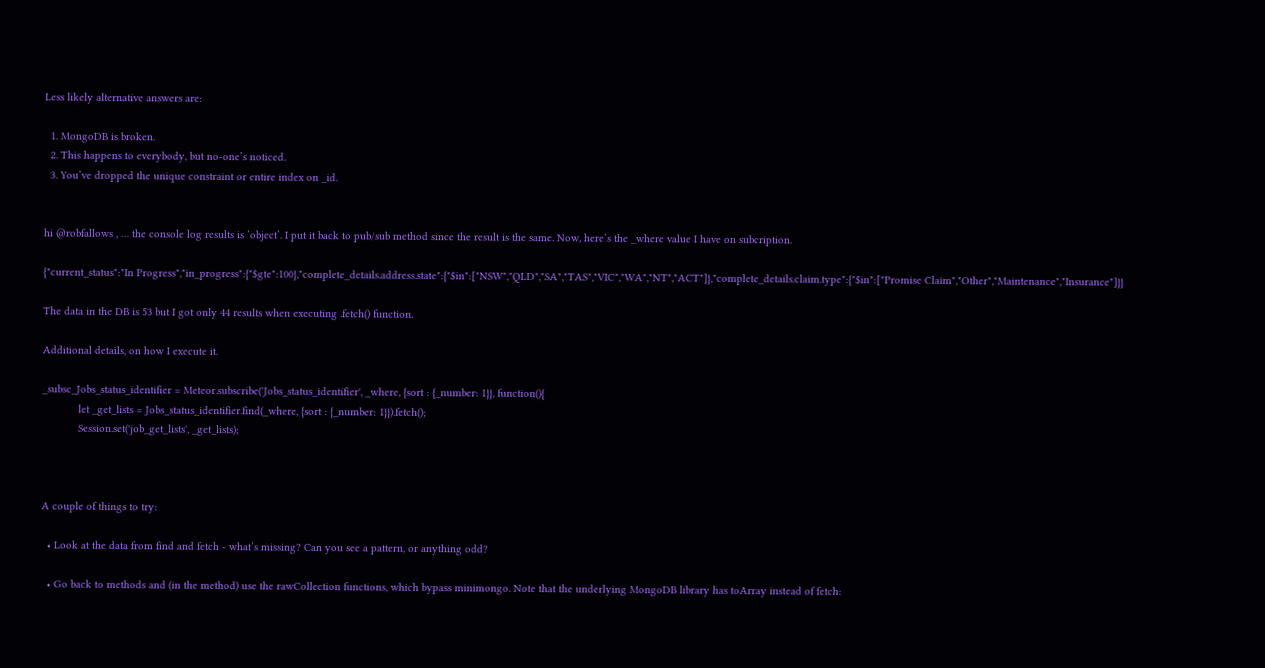Less likely alternative answers are:

  1. MongoDB is broken.
  2. This happens to everybody, but no-one’s noticed.
  3. You’ve dropped the unique constraint or entire index on _id.


hi @robfallows , … the console log results is ‘object’. I put it back to pub/sub method since the result is the same. Now, here’s the _where value I have on subcription.

{"current_status":"In Progress","in_progress":{"$gte":100},"complete_details.address.state":{"$in":["NSW","QLD","SA","TAS","VIC","WA","NT","ACT"]},"complete_details.claim.type":{"$in":["Promise Claim","Other","Maintenance","Insurance"]}}

The data in the DB is 53 but I got only 44 results when executing .fetch() function.

Additional details, on how I execute it.

_subsc_Jobs_status_identifier = Meteor.subscribe('Jobs_status_identifier', _where, {sort : {_number: 1}}, function(){
            let _get_lists = Jobs_status_identifier.find(_where, {sort : {_number: 1}}).fetch();
            Session.set('job_get_lists', _get_lists);



A couple of things to try:

  • Look at the data from find and fetch - what’s missing? Can you see a pattern, or anything odd?

  • Go back to methods and (in the method) use the rawCollection functions, which bypass minimongo. Note that the underlying MongoDB library has toArray instead of fetch: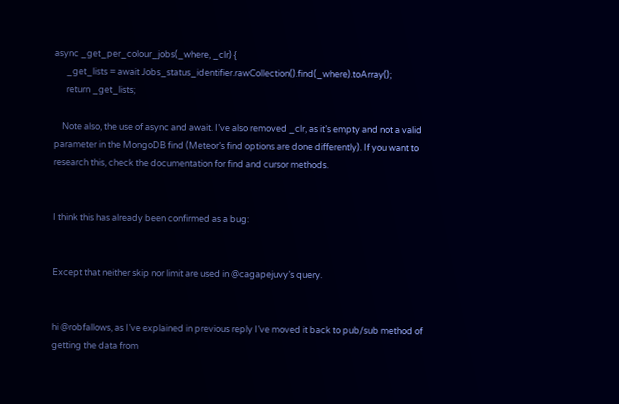async _get_per_colour_jobs(_where, _clr) {
      _get_lists = await Jobs_status_identifier.rawCollection().find(_where).toArray();
      return _get_lists;

    Note also, the use of async and await. I’ve also removed _clr, as it’s empty and not a valid parameter in the MongoDB find (Meteor’s find options are done differently). If you want to research this, check the documentation for find and cursor methods.


I think this has already been confirmed as a bug:


Except that neither skip nor limit are used in @cagapejuvy’s query.


hi @robfallows, as I’ve explained in previous reply I’ve moved it back to pub/sub method of getting the data from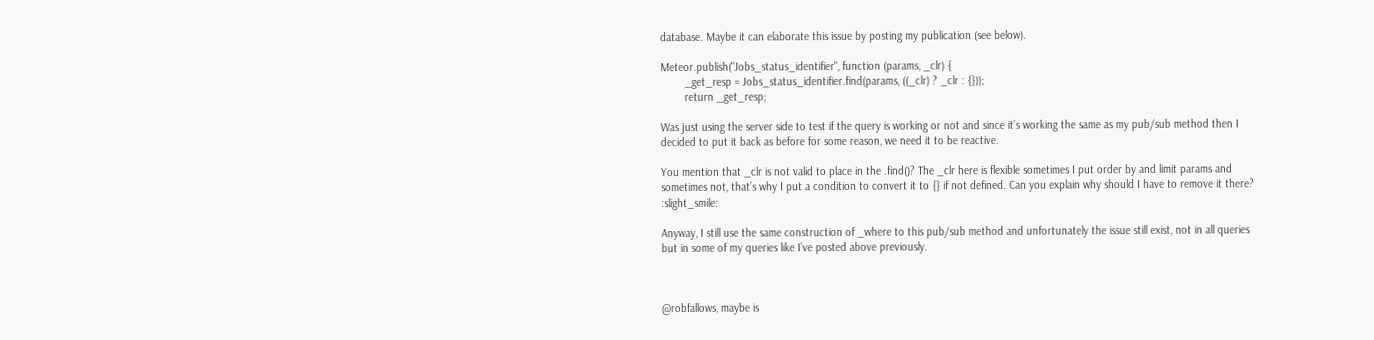database. Maybe it can elaborate this issue by posting my publication (see below).

Meteor.publish("Jobs_status_identifier", function (params, _clr) {
        _get_resp = Jobs_status_identifier.find(params, ((_clr) ? _clr : {}));
        return _get_resp;

Was just using the server side to test if the query is working or not and since it’s working the same as my pub/sub method then I decided to put it back as before for some reason, we need it to be reactive.

You mention that _clr is not valid to place in the .find()? The _clr here is flexible sometimes I put order by and limit params and sometimes not, that’s why I put a condition to convert it to {} if not defined. Can you explain why should I have to remove it there? :slight_smile:

Anyway, I still use the same construction of _where to this pub/sub method and unfortunately the issue still exist, not in all queries but in some of my queries like I’ve posted above previously.



@robfallows, maybe is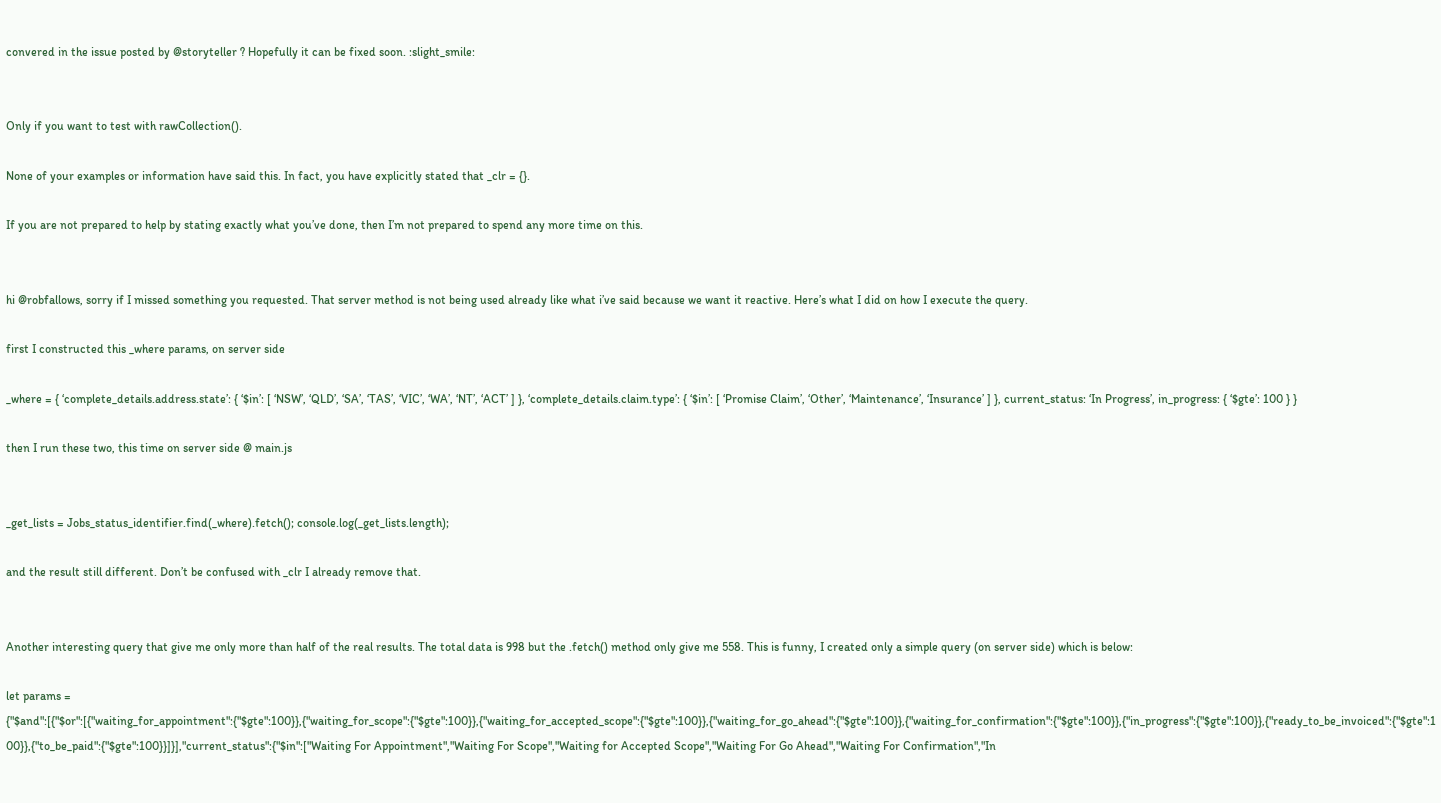convered in the issue posted by @storyteller ? Hopefully it can be fixed soon. :slight_smile:


Only if you want to test with rawCollection().

None of your examples or information have said this. In fact, you have explicitly stated that _clr = {}.

If you are not prepared to help by stating exactly what you’ve done, then I’m not prepared to spend any more time on this.


hi @robfallows, sorry if I missed something you requested. That server method is not being used already like what i’ve said because we want it reactive. Here’s what I did on how I execute the query.

first I constructed this _where params, on server side

_where = { ‘complete_details.address.state’: { ‘$in’: [ ‘NSW’, ‘QLD’, ‘SA’, ‘TAS’, ‘VIC’, ‘WA’, ‘NT’, ‘ACT’ ] }, ‘complete_details.claim.type’: { ‘$in’: [ ‘Promise Claim’, ‘Other’, ‘Maintenance’, ‘Insurance’ ] }, current_status: ‘In Progress’, in_progress: { ‘$gte’: 100 } }

then I run these two, this time on server side @ main.js


_get_lists = Jobs_status_identifier.find(_where).fetch(); console.log(_get_lists.length);

and the result still different. Don’t be confused with _clr I already remove that.


Another interesting query that give me only more than half of the real results. The total data is 998 but the .fetch() method only give me 558. This is funny, I created only a simple query (on server side) which is below:

let params = {"$and":[{"$or":[{"waiting_for_appointment":{"$gte":100}},{"waiting_for_scope":{"$gte":100}},{"waiting_for_accepted_scope":{"$gte":100}},{"waiting_for_go_ahead":{"$gte":100}},{"waiting_for_confirmation":{"$gte":100}},{"in_progress":{"$gte":100}},{"ready_to_be_invoiced":{"$gte":100}},{"to_be_paid":{"$gte":100}}]}],"current_status":{"$in":["Waiting For Appointment","Waiting For Scope","Waiting for Accepted Scope","Waiting For Go Ahead","Waiting For Confirmation","In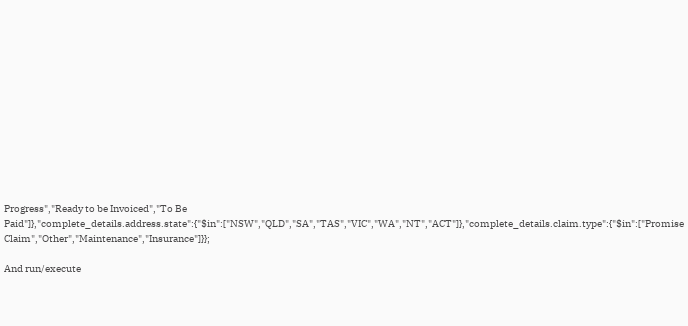Progress","Ready to be Invoiced","To Be Paid"]},"complete_details.address.state":{"$in":["NSW","QLD","SA","TAS","VIC","WA","NT","ACT"]},"complete_details.claim.type":{"$in":["Promise Claim","Other","Maintenance","Insurance"]}};

And run/execute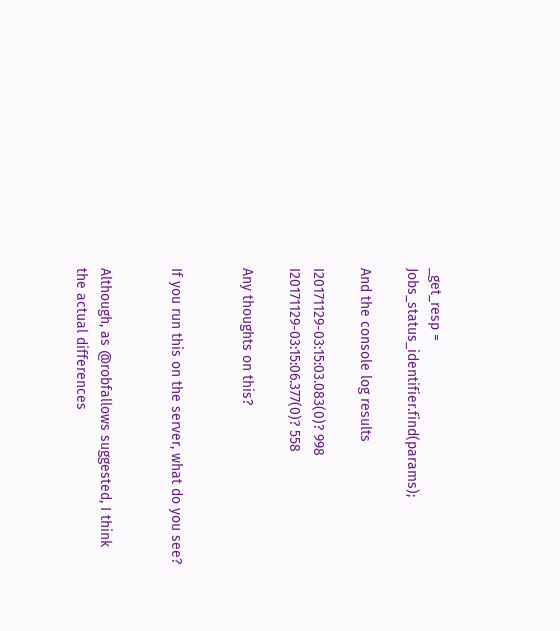_get_resp = Jobs_status_identifier.find(params);

And the console log results

I20171129-03:15:03.083(0)? 998
I20171129-03:15:06.377(0)? 558

Any thoughts on this?


If you run this on the server, what do you see?


Although, as @robfallows suggested, I think the actual differences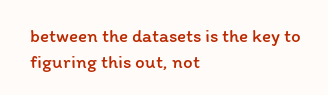between the datasets is the key to figuring this out, not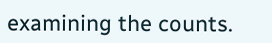examining the counts.